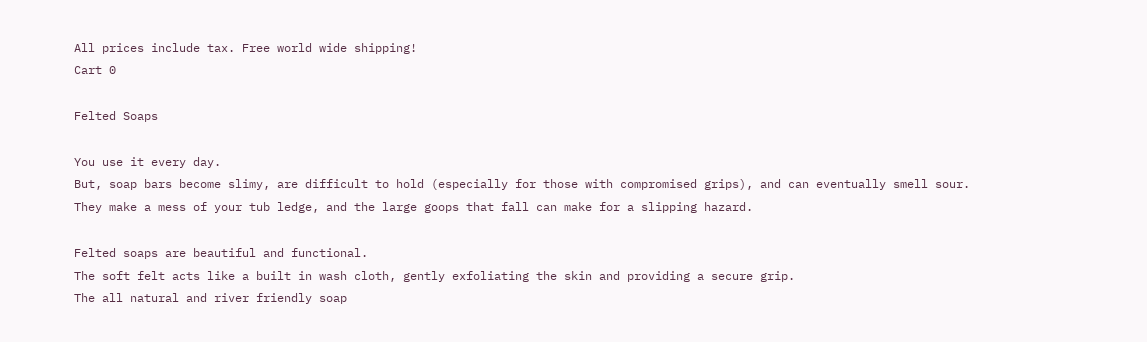All prices include tax. Free world wide shipping!
Cart 0

Felted Soaps

You use it every day.
But, soap bars become slimy, are difficult to hold (especially for those with compromised grips), and can eventually smell sour.
They make a mess of your tub ledge, and the large goops that fall can make for a slipping hazard.

Felted soaps are beautiful and functional.
The soft felt acts like a built in wash cloth, gently exfoliating the skin and providing a secure grip.
The all natural and river friendly soap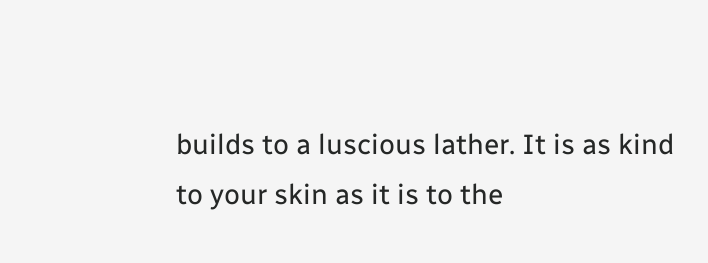builds to a luscious lather. It is as kind to your skin as it is to the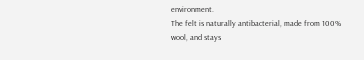environment.
The felt is naturally antibacterial, made from 100% wool, and stays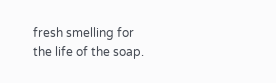fresh smelling for the life of the soap.